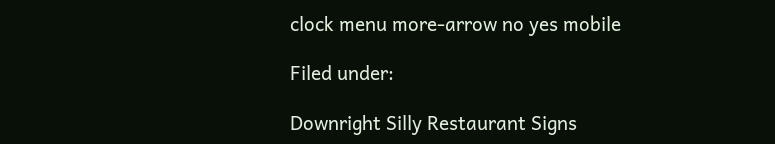clock menu more-arrow no yes mobile

Filed under:

Downright Silly Restaurant Signs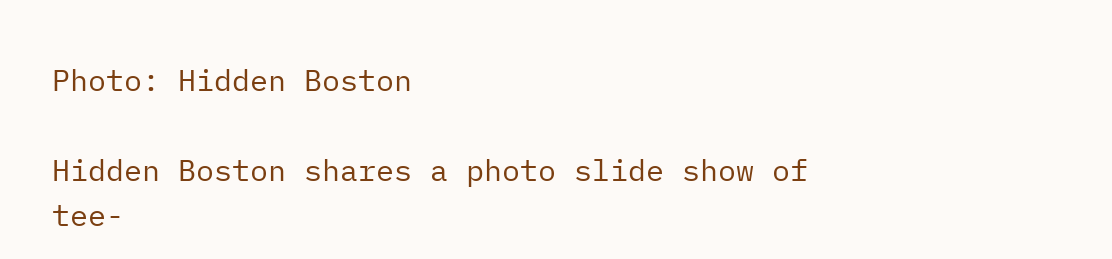Photo: Hidden Boston

Hidden Boston shares a photo slide show of tee-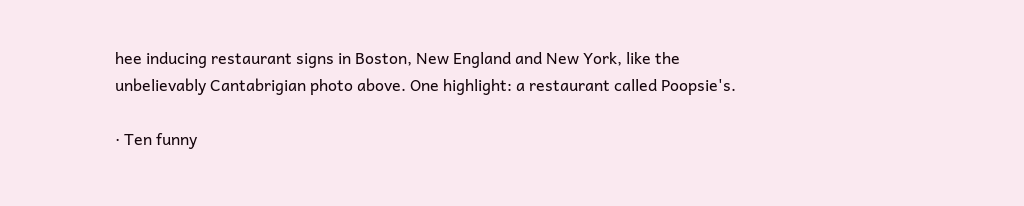hee inducing restaurant signs in Boston, New England and New York, like the unbelievably Cantabrigian photo above. One highlight: a restaurant called Poopsie's.

· Ten funny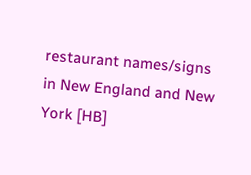restaurant names/signs in New England and New York [HB]